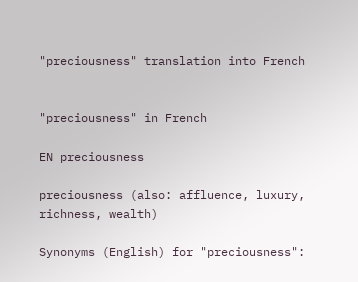"preciousness" translation into French


"preciousness" in French

EN preciousness

preciousness (also: affluence, luxury, richness, wealth)

Synonyms (English) for "preciousness":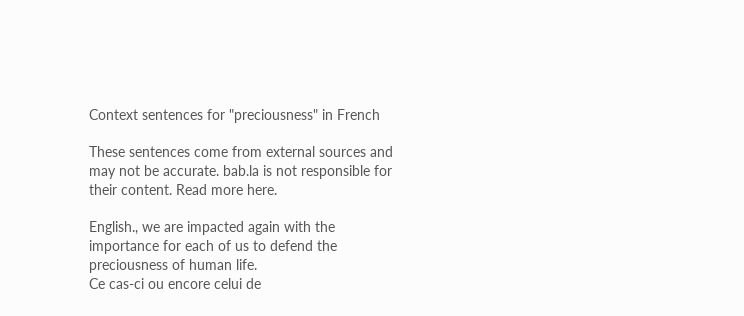Context sentences for "preciousness" in French

These sentences come from external sources and may not be accurate. bab.la is not responsible for their content. Read more here.

English., we are impacted again with the importance for each of us to defend the preciousness of human life.
Ce cas-ci ou encore celui de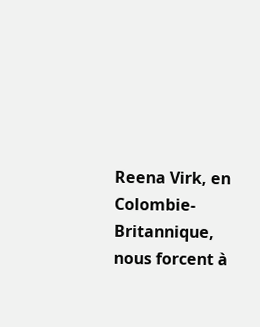Reena Virk, en Colombie-Britannique, nous forcent à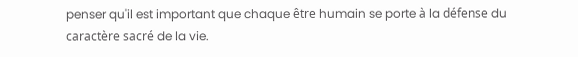penser qu'il est important que chaque être humain se porte à la défense du caractère sacré de la vie.